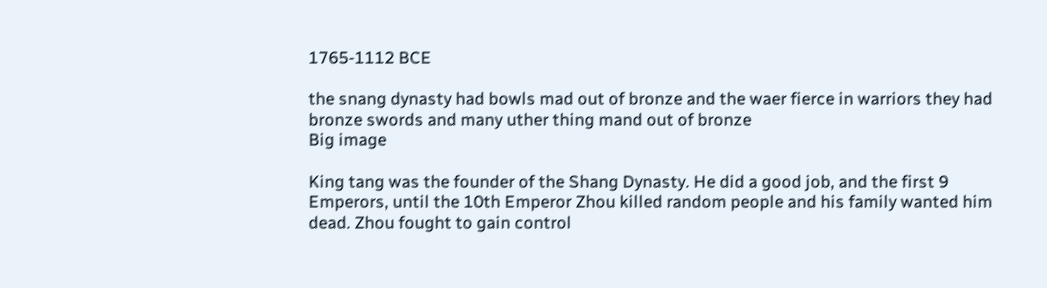1765-1112 BCE

the snang dynasty had bowls mad out of bronze and the waer fierce in warriors they had bronze swords and many uther thing mand out of bronze
Big image

King tang was the founder of the Shang Dynasty. He did a good job, and the first 9 Emperors, until the 10th Emperor Zhou killed random people and his family wanted him dead. Zhou fought to gain control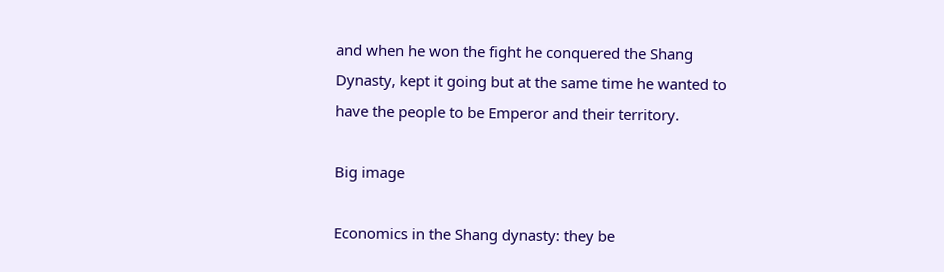and when he won the fight he conquered the Shang Dynasty, kept it going but at the same time he wanted to have the people to be Emperor and their territory.

Big image

Economics in the Shang dynasty: they be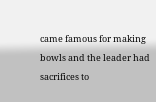came famous for making bowls and the leader had sacrifices to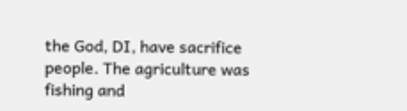the God, DI, have sacrifice people. The agriculture was fishing and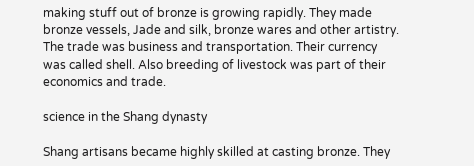making stuff out of bronze is growing rapidly. They made bronze vessels, Jade and silk, bronze wares and other artistry. The trade was business and transportation. Their currency was called shell. Also breeding of livestock was part of their economics and trade.

science in the Shang dynasty

Shang artisans became highly skilled at casting bronze. They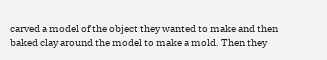carved a model of the object they wanted to make and then baked clay around the model to make a mold. Then they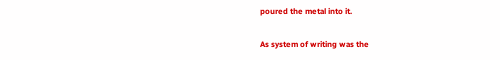poured the metal into it.

As system of writing was the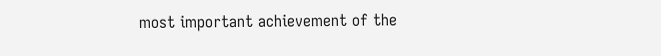most important achievement of the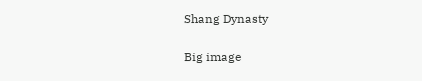Shang Dynasty

Big image